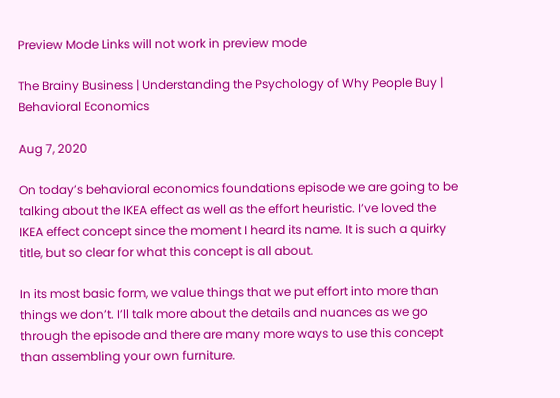Preview Mode Links will not work in preview mode

The Brainy Business | Understanding the Psychology of Why People Buy | Behavioral Economics

Aug 7, 2020

On today’s behavioral economics foundations episode we are going to be talking about the IKEA effect as well as the effort heuristic. I’ve loved the IKEA effect concept since the moment I heard its name. It is such a quirky title, but so clear for what this concept is all about.

In its most basic form, we value things that we put effort into more than things we don’t. I’ll talk more about the details and nuances as we go through the episode and there are many more ways to use this concept than assembling your own furniture.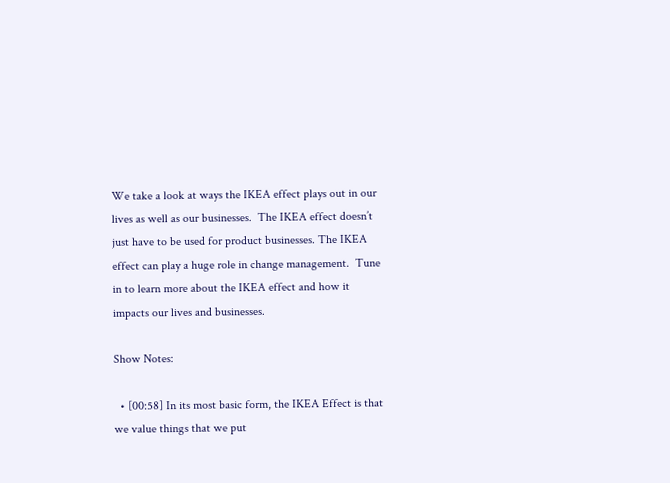We take a look at ways the IKEA effect plays out in our lives as well as our businesses.  The IKEA effect doesn’t just have to be used for product businesses. The IKEA effect can play a huge role in change management.  Tune in to learn more about the IKEA effect and how it impacts our lives and businesses.

Show Notes:

  • [00:58] In its most basic form, the IKEA Effect is that we value things that we put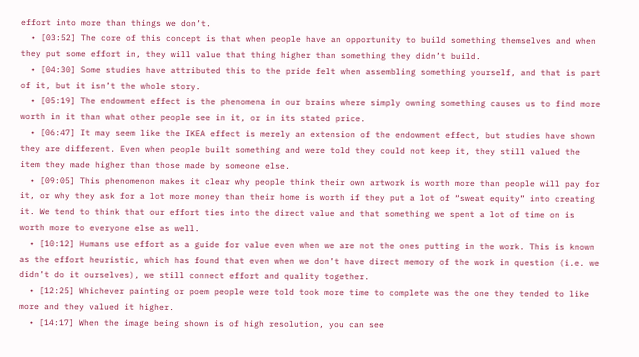effort into more than things we don’t.
  • [03:52] The core of this concept is that when people have an opportunity to build something themselves and when they put some effort in, they will value that thing higher than something they didn’t build.
  • [04:30] Some studies have attributed this to the pride felt when assembling something yourself, and that is part of it, but it isn’t the whole story.
  • [05:19] The endowment effect is the phenomena in our brains where simply owning something causes us to find more worth in it than what other people see in it, or in its stated price.
  • [06:47] It may seem like the IKEA effect is merely an extension of the endowment effect, but studies have shown they are different. Even when people built something and were told they could not keep it, they still valued the item they made higher than those made by someone else.
  • [09:05] This phenomenon makes it clear why people think their own artwork is worth more than people will pay for it, or why they ask for a lot more money than their home is worth if they put a lot of “sweat equity” into creating it. We tend to think that our effort ties into the direct value and that something we spent a lot of time on is worth more to everyone else as well.
  • [10:12] Humans use effort as a guide for value even when we are not the ones putting in the work. This is known as the effort heuristic, which has found that even when we don’t have direct memory of the work in question (i.e. we didn’t do it ourselves), we still connect effort and quality together.
  • [12:25] Whichever painting or poem people were told took more time to complete was the one they tended to like more and they valued it higher.
  • [14:17] When the image being shown is of high resolution, you can see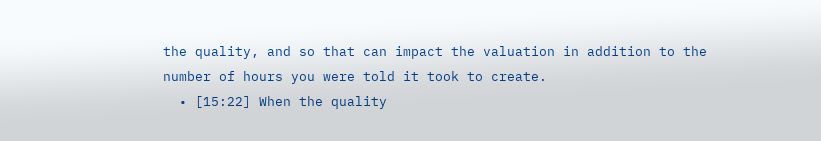the quality, and so that can impact the valuation in addition to the number of hours you were told it took to create.
  • [15:22] When the quality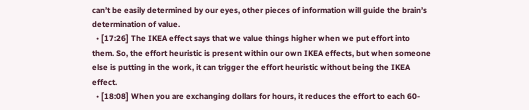can’t be easily determined by our eyes, other pieces of information will guide the brain’s determination of value.
  • [17:26] The IKEA effect says that we value things higher when we put effort into them. So, the effort heuristic is present within our own IKEA effects, but when someone else is putting in the work, it can trigger the effort heuristic without being the IKEA effect.
  • [18:08] When you are exchanging dollars for hours, it reduces the effort to each 60-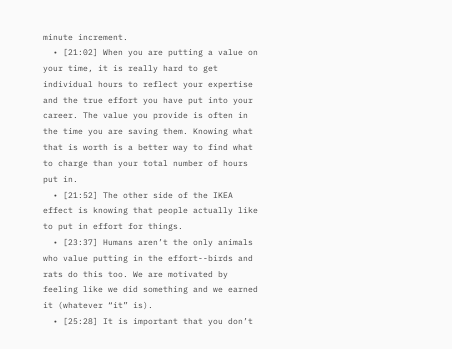minute increment.
  • [21:02] When you are putting a value on your time, it is really hard to get individual hours to reflect your expertise and the true effort you have put into your career. The value you provide is often in the time you are saving them. Knowing what that is worth is a better way to find what to charge than your total number of hours put in.
  • [21:52] The other side of the IKEA effect is knowing that people actually like to put in effort for things.
  • [23:37] Humans aren’t the only animals who value putting in the effort--birds and rats do this too. We are motivated by feeling like we did something and we earned it (whatever “it” is).
  • [25:28] It is important that you don’t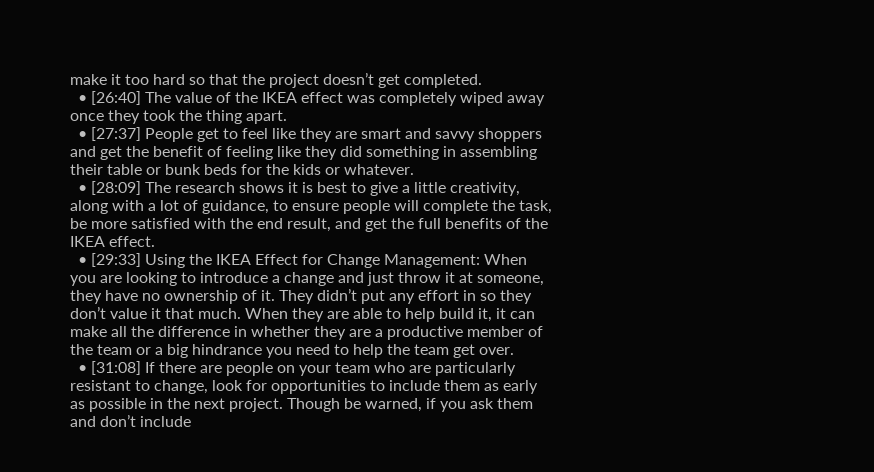make it too hard so that the project doesn’t get completed.
  • [26:40] The value of the IKEA effect was completely wiped away once they took the thing apart.
  • [27:37] People get to feel like they are smart and savvy shoppers and get the benefit of feeling like they did something in assembling their table or bunk beds for the kids or whatever.
  • [28:09] The research shows it is best to give a little creativity, along with a lot of guidance, to ensure people will complete the task, be more satisfied with the end result, and get the full benefits of the IKEA effect.
  • [29:33] Using the IKEA Effect for Change Management: When you are looking to introduce a change and just throw it at someone, they have no ownership of it. They didn’t put any effort in so they don’t value it that much. When they are able to help build it, it can make all the difference in whether they are a productive member of the team or a big hindrance you need to help the team get over.
  • [31:08] If there are people on your team who are particularly resistant to change, look for opportunities to include them as early as possible in the next project. Though be warned, if you ask them and don’t include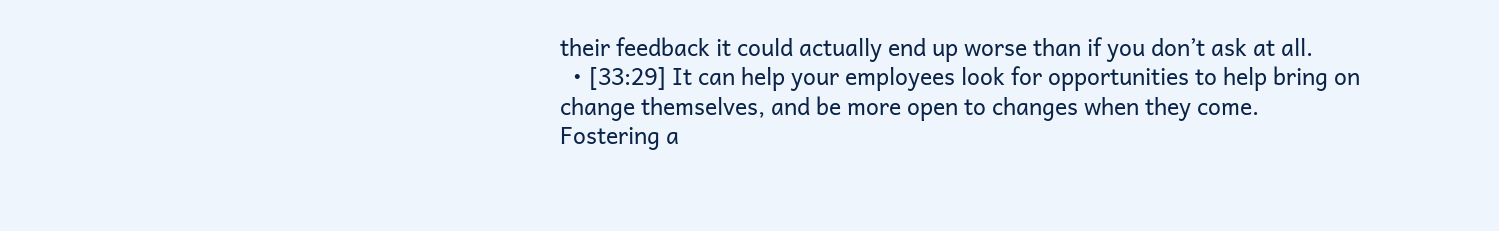their feedback it could actually end up worse than if you don’t ask at all.
  • [33:29] It can help your employees look for opportunities to help bring on change themselves, and be more open to changes when they come. Fostering a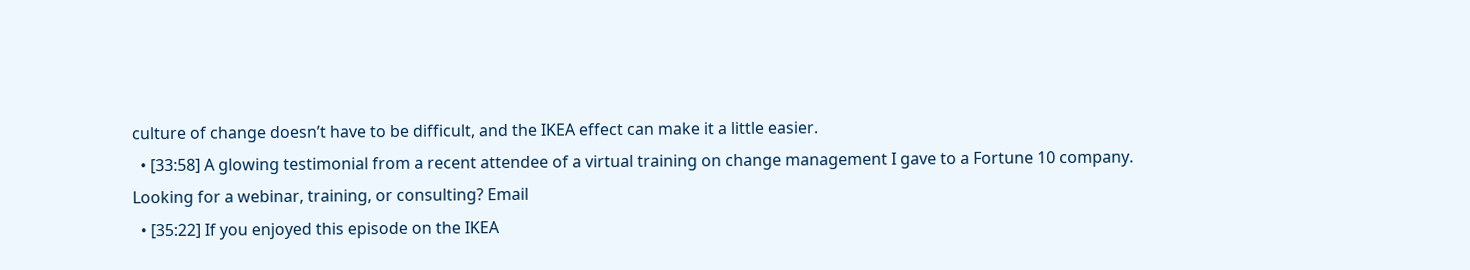culture of change doesn’t have to be difficult, and the IKEA effect can make it a little easier.
  • [33:58] A glowing testimonial from a recent attendee of a virtual training on change management I gave to a Fortune 10 company. Looking for a webinar, training, or consulting? Email
  • [35:22] If you enjoyed this episode on the IKEA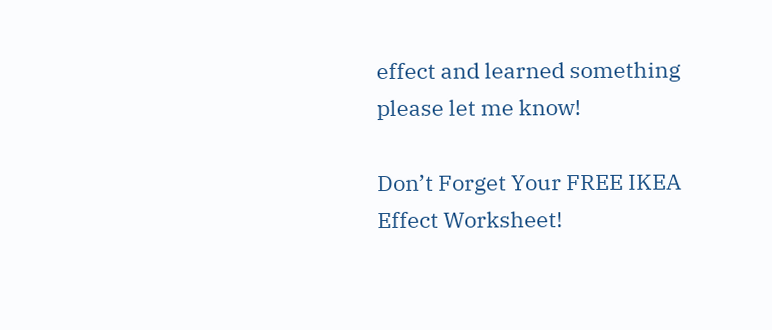effect and learned something please let me know!

Don’t Forget Your FREE IKEA Effect Worksheet!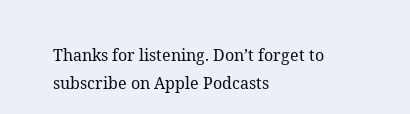Thanks for listening. Don’t forget to subscribe on Apple Podcasts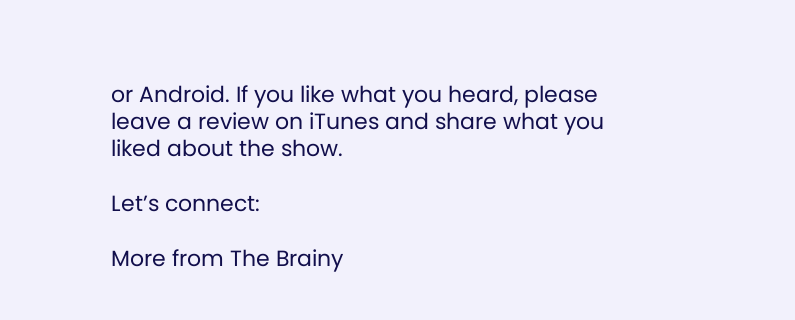or Android. If you like what you heard, please leave a review on iTunes and share what you liked about the show.

Let’s connect:

More from The Brainy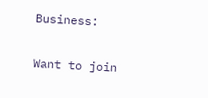Business:

Want to join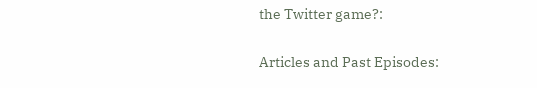the Twitter game?:

Articles and Past Episodes: